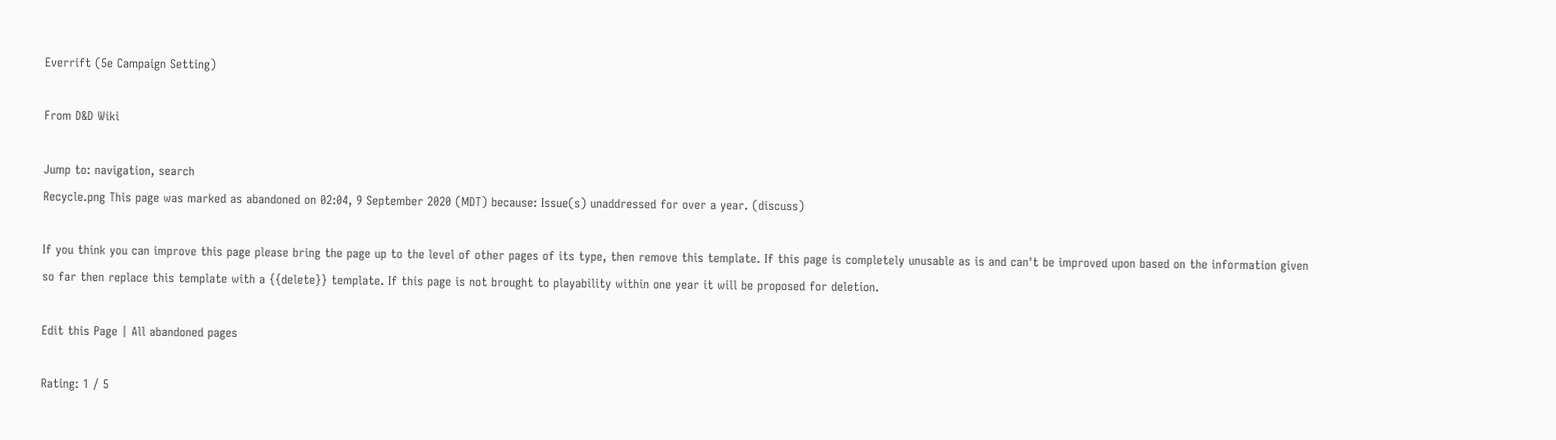Everrift (5e Campaign Setting)

From D&D Wiki

Jump to: navigation, search
Recycle.png This page was marked as abandoned on 02:04, 9 September 2020 (MDT) because: Issue(s) unaddressed for over a year. (discuss)

If you think you can improve this page please bring the page up to the level of other pages of its type, then remove this template. If this page is completely unusable as is and can't be improved upon based on the information given so far then replace this template with a {{delete}} template. If this page is not brought to playability within one year it will be proposed for deletion.

Edit this Page | All abandoned pages

Rating: 1 / 5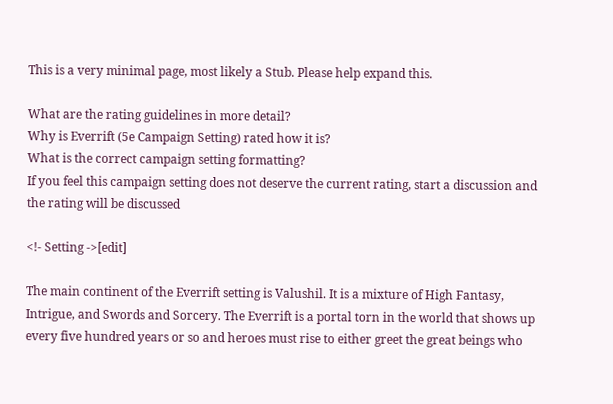This is a very minimal page, most likely a Stub. Please help expand this.

What are the rating guidelines in more detail?
Why is Everrift (5e Campaign Setting) rated how it is?
What is the correct campaign setting formatting?
If you feel this campaign setting does not deserve the current rating, start a discussion and the rating will be discussed

<!- Setting ->[edit]

The main continent of the Everrift setting is Valushil. It is a mixture of High Fantasy, Intrigue, and Swords and Sorcery. The Everrift is a portal torn in the world that shows up every five hundred years or so and heroes must rise to either greet the great beings who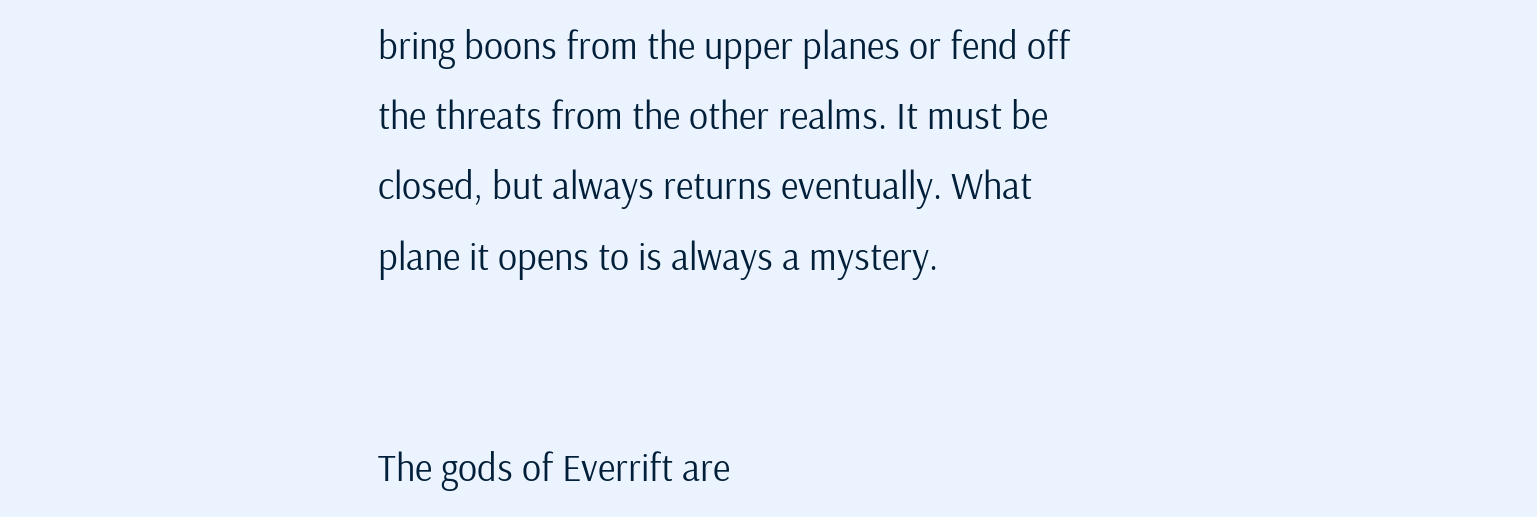bring boons from the upper planes or fend off the threats from the other realms. It must be closed, but always returns eventually. What plane it opens to is always a mystery.


The gods of Everrift are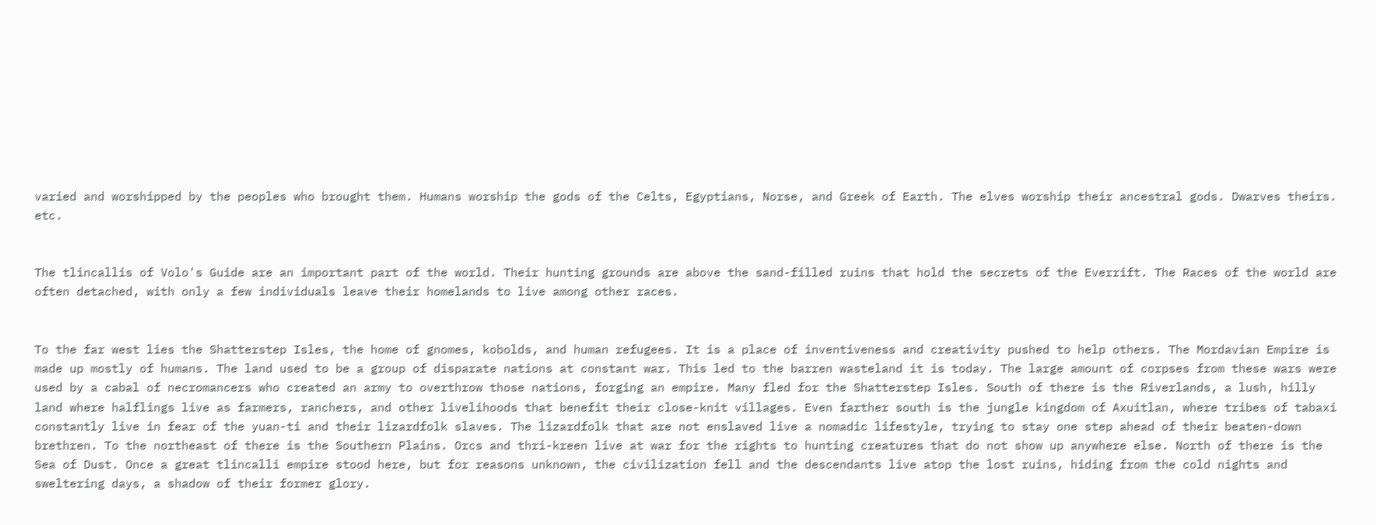varied and worshipped by the peoples who brought them. Humans worship the gods of the Celts, Egyptians, Norse, and Greek of Earth. The elves worship their ancestral gods. Dwarves theirs. etc.


The tlincallis of Volo's Guide are an important part of the world. Their hunting grounds are above the sand-filled ruins that hold the secrets of the Everrift. The Races of the world are often detached, with only a few individuals leave their homelands to live among other races.


To the far west lies the Shatterstep Isles, the home of gnomes, kobolds, and human refugees. It is a place of inventiveness and creativity pushed to help others. The Mordavian Empire is made up mostly of humans. The land used to be a group of disparate nations at constant war. This led to the barren wasteland it is today. The large amount of corpses from these wars were used by a cabal of necromancers who created an army to overthrow those nations, forging an empire. Many fled for the Shatterstep Isles. South of there is the Riverlands, a lush, hilly land where halflings live as farmers, ranchers, and other livelihoods that benefit their close-knit villages. Even farther south is the jungle kingdom of Axuitlan, where tribes of tabaxi constantly live in fear of the yuan-ti and their lizardfolk slaves. The lizardfolk that are not enslaved live a nomadic lifestyle, trying to stay one step ahead of their beaten-down brethren. To the northeast of there is the Southern Plains. Orcs and thri-kreen live at war for the rights to hunting creatures that do not show up anywhere else. North of there is the Sea of Dust. Once a great tlincalli empire stood here, but for reasons unknown, the civilization fell and the descendants live atop the lost ruins, hiding from the cold nights and sweltering days, a shadow of their former glory.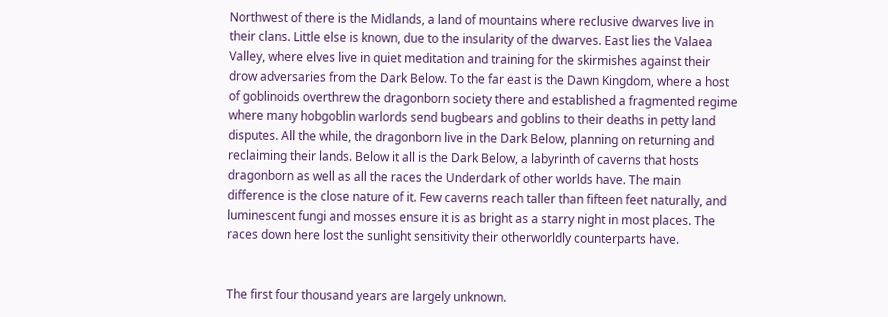Northwest of there is the Midlands, a land of mountains where reclusive dwarves live in their clans. Little else is known, due to the insularity of the dwarves. East lies the Valaea Valley, where elves live in quiet meditation and training for the skirmishes against their drow adversaries from the Dark Below. To the far east is the Dawn Kingdom, where a host of goblinoids overthrew the dragonborn society there and established a fragmented regime where many hobgoblin warlords send bugbears and goblins to their deaths in petty land disputes. All the while, the dragonborn live in the Dark Below, planning on returning and reclaiming their lands. Below it all is the Dark Below, a labyrinth of caverns that hosts dragonborn as well as all the races the Underdark of other worlds have. The main difference is the close nature of it. Few caverns reach taller than fifteen feet naturally, and luminescent fungi and mosses ensure it is as bright as a starry night in most places. The races down here lost the sunlight sensitivity their otherworldly counterparts have.


The first four thousand years are largely unknown.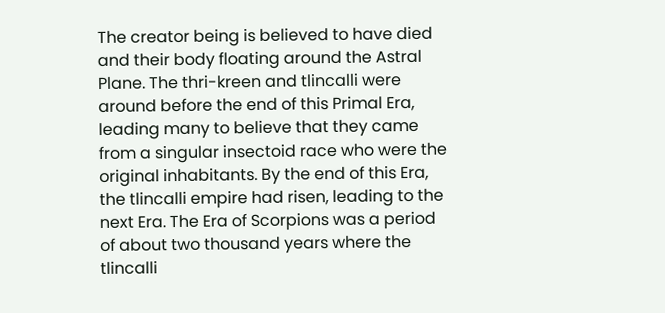The creator being is believed to have died and their body floating around the Astral Plane. The thri-kreen and tlincalli were around before the end of this Primal Era, leading many to believe that they came from a singular insectoid race who were the original inhabitants. By the end of this Era, the tlincalli empire had risen, leading to the next Era. The Era of Scorpions was a period of about two thousand years where the tlincalli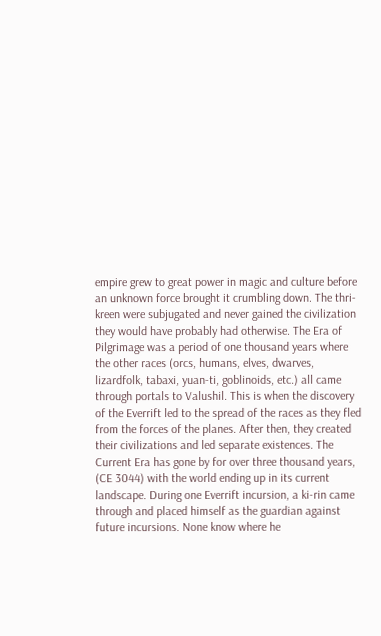empire grew to great power in magic and culture before an unknown force brought it crumbling down. The thri-kreen were subjugated and never gained the civilization they would have probably had otherwise. The Era of Pilgrimage was a period of one thousand years where the other races (orcs, humans, elves, dwarves, lizardfolk, tabaxi, yuan-ti, goblinoids, etc.) all came through portals to Valushil. This is when the discovery of the Everrift led to the spread of the races as they fled from the forces of the planes. After then, they created their civilizations and led separate existences. The Current Era has gone by for over three thousand years, (CE 3044) with the world ending up in its current landscape. During one Everrift incursion, a ki-rin came through and placed himself as the guardian against future incursions. None know where he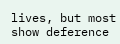lives, but most show deference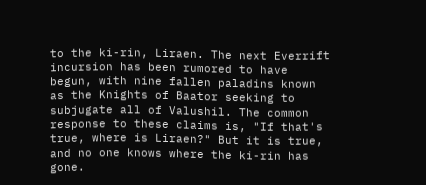to the ki-rin, Liraen. The next Everrift incursion has been rumored to have begun, with nine fallen paladins known as the Knights of Baator seeking to subjugate all of Valushil. The common response to these claims is, "If that's true, where is Liraen?" But it is true, and no one knows where the ki-rin has gone.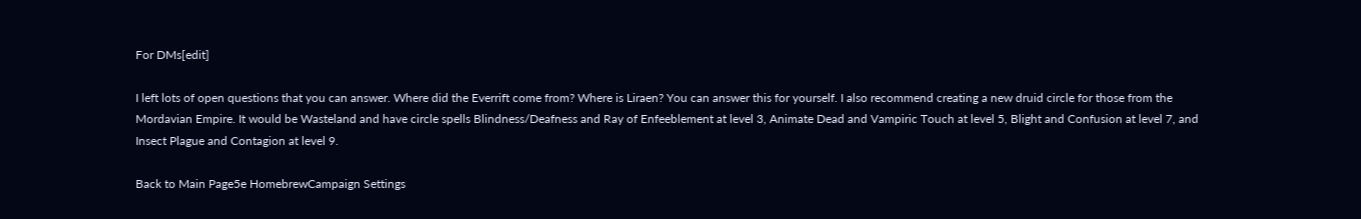For DMs[edit]

I left lots of open questions that you can answer. Where did the Everrift come from? Where is Liraen? You can answer this for yourself. I also recommend creating a new druid circle for those from the Mordavian Empire. It would be Wasteland and have circle spells Blindness/Deafness and Ray of Enfeeblement at level 3, Animate Dead and Vampiric Touch at level 5, Blight and Confusion at level 7, and Insect Plague and Contagion at level 9.

Back to Main Page5e HomebrewCampaign Settings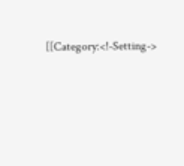[[Category:<!-Setting->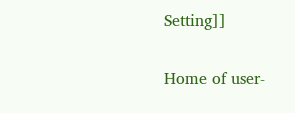Setting]]

Home of user-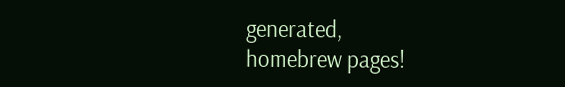generated,
homebrew pages!